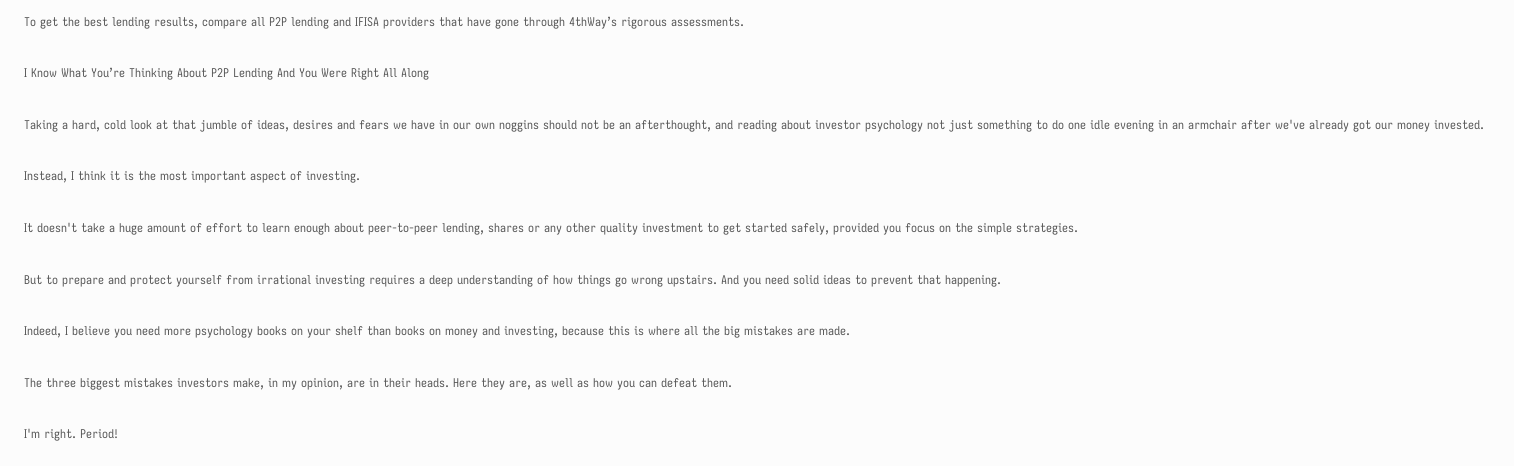To get the best lending results, compare all P2P lending and IFISA providers that have gone through 4thWay’s rigorous assessments.

I Know What You’re Thinking About P2P Lending And You Were Right All Along

Taking a hard, cold look at that jumble of ideas, desires and fears we have in our own noggins should not be an afterthought, and reading about investor psychology not just something to do one idle evening in an armchair after we've already got our money invested.

Instead, I think it is the most important aspect of investing.

It doesn't take a huge amount of effort to learn enough about peer-to-peer lending, shares or any other quality investment to get started safely, provided you focus on the simple strategies.

But to prepare and protect yourself from irrational investing requires a deep understanding of how things go wrong upstairs. And you need solid ideas to prevent that happening.

Indeed, I believe you need more psychology books on your shelf than books on money and investing, because this is where all the big mistakes are made.

The three biggest mistakes investors make, in my opinion, are in their heads. Here they are, as well as how you can defeat them.

I'm right. Period!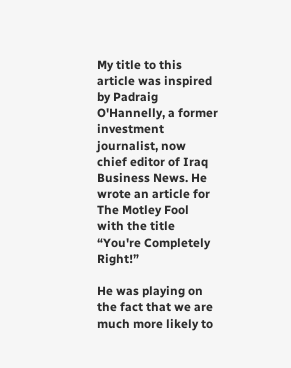My title to this article was inspired by Padraig O'Hannelly, a former investment journalist, now chief editor of Iraq Business News. He wrote an article for The Motley Fool with the title “You're Completely Right!”

He was playing on the fact that we are much more likely to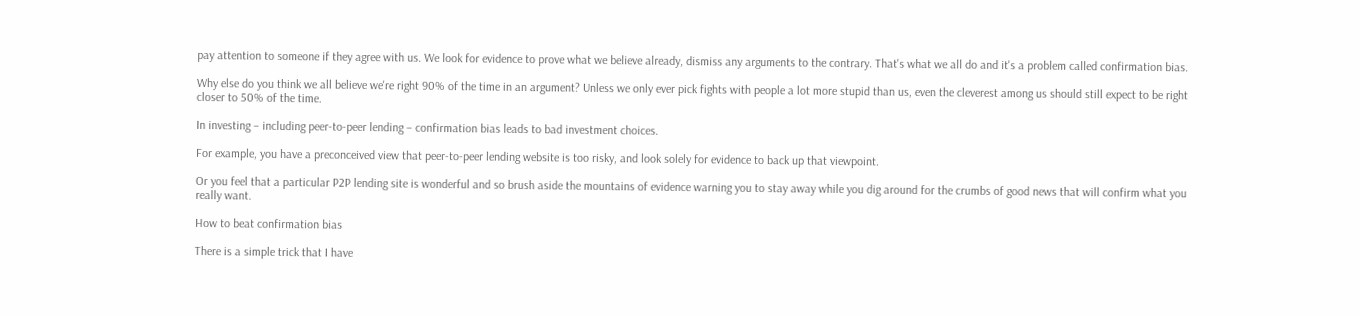pay attention to someone if they agree with us. We look for evidence to prove what we believe already, dismiss any arguments to the contrary. That's what we all do and it's a problem called confirmation bias.

Why else do you think we all believe we're right 90% of the time in an argument? Unless we only ever pick fights with people a lot more stupid than us, even the cleverest among us should still expect to be right closer to 50% of the time.

In investing – including peer-to-peer lending – confirmation bias leads to bad investment choices.

For example, you have a preconceived view that peer-to-peer lending website is too risky, and look solely for evidence to back up that viewpoint.

Or you feel that a particular P2P lending site is wonderful and so brush aside the mountains of evidence warning you to stay away while you dig around for the crumbs of good news that will confirm what you really want.

How to beat confirmation bias

There is a simple trick that I have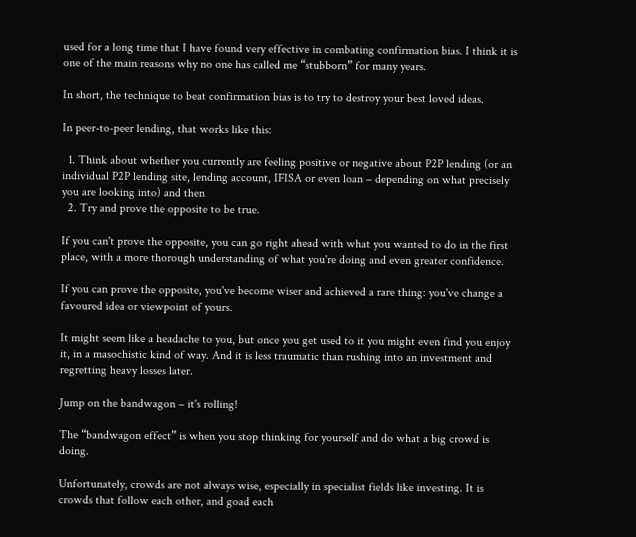used for a long time that I have found very effective in combating confirmation bias. I think it is one of the main reasons why no one has called me “stubborn” for many years.

In short, the technique to beat confirmation bias is to try to destroy your best loved ideas.

In peer-to-peer lending, that works like this:

  1. Think about whether you currently are feeling positive or negative about P2P lending (or an individual P2P lending site, lending account, IFISA or even loan – depending on what precisely you are looking into) and then
  2. Try and prove the opposite to be true.

If you can't prove the opposite, you can go right ahead with what you wanted to do in the first place, with a more thorough understanding of what you're doing and even greater confidence.

If you can prove the opposite, you've become wiser and achieved a rare thing: you've change a favoured idea or viewpoint of yours.

It might seem like a headache to you, but once you get used to it you might even find you enjoy it, in a masochistic kind of way. And it is less traumatic than rushing into an investment and regretting heavy losses later.

Jump on the bandwagon – it's rolling!

The “bandwagon effect” is when you stop thinking for yourself and do what a big crowd is doing.

Unfortunately, crowds are not always wise, especially in specialist fields like investing. It is crowds that follow each other, and goad each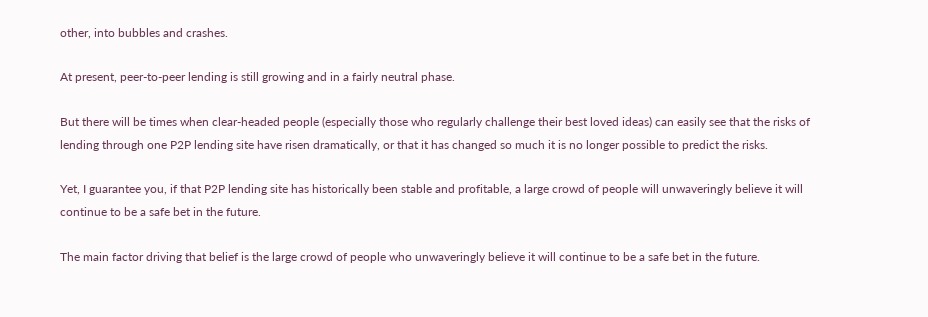other, into bubbles and crashes.

At present, peer-to-peer lending is still growing and in a fairly neutral phase.

But there will be times when clear-headed people (especially those who regularly challenge their best loved ideas) can easily see that the risks of lending through one P2P lending site have risen dramatically, or that it has changed so much it is no longer possible to predict the risks.

Yet, I guarantee you, if that P2P lending site has historically been stable and profitable, a large crowd of people will unwaveringly believe it will continue to be a safe bet in the future.

The main factor driving that belief is the large crowd of people who unwaveringly believe it will continue to be a safe bet in the future.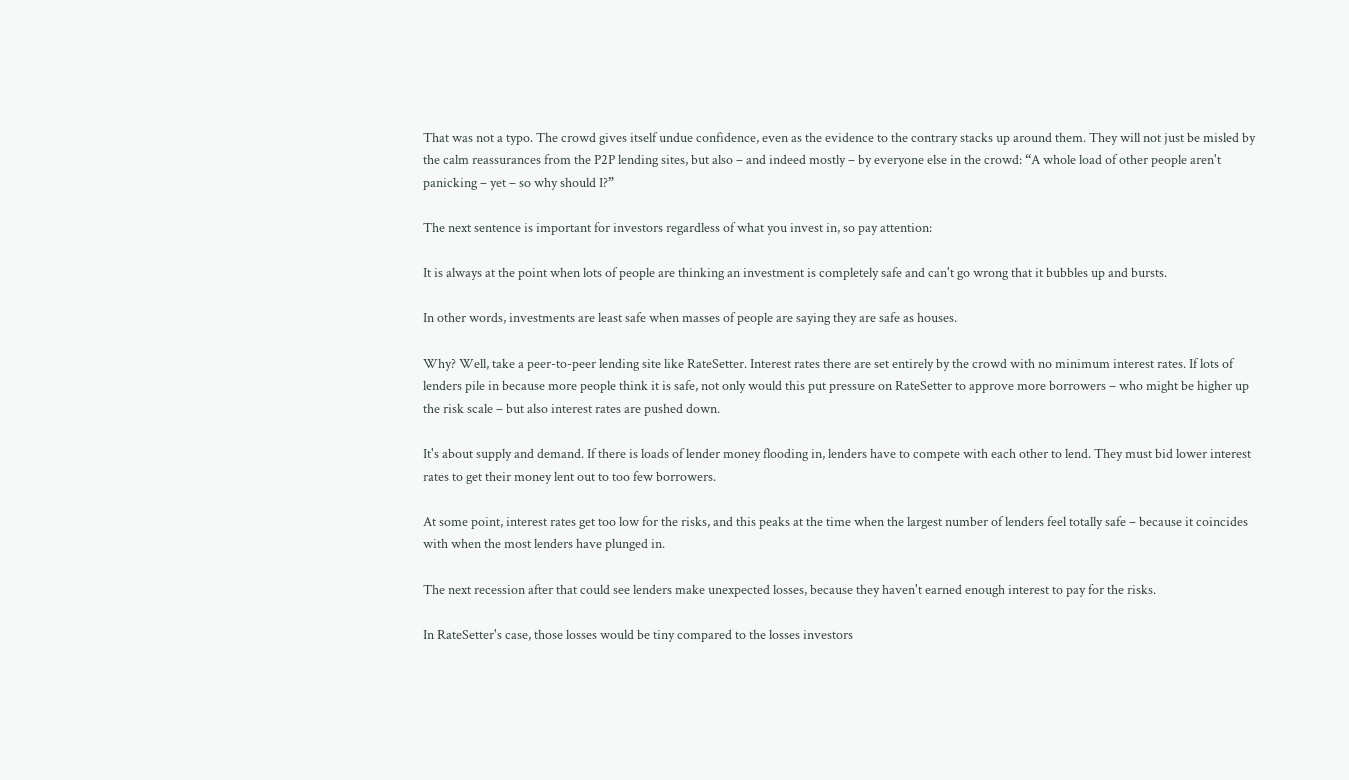That was not a typo. The crowd gives itself undue confidence, even as the evidence to the contrary stacks up around them. They will not just be misled by the calm reassurances from the P2P lending sites, but also – and indeed mostly – by everyone else in the crowd: “A whole load of other people aren't panicking – yet – so why should I?”

The next sentence is important for investors regardless of what you invest in, so pay attention:

It is always at the point when lots of people are thinking an investment is completely safe and can't go wrong that it bubbles up and bursts.

In other words, investments are least safe when masses of people are saying they are safe as houses.

Why? Well, take a peer-to-peer lending site like RateSetter. Interest rates there are set entirely by the crowd with no minimum interest rates. If lots of lenders pile in because more people think it is safe, not only would this put pressure on RateSetter to approve more borrowers – who might be higher up the risk scale – but also interest rates are pushed down.

It's about supply and demand. If there is loads of lender money flooding in, lenders have to compete with each other to lend. They must bid lower interest rates to get their money lent out to too few borrowers.

At some point, interest rates get too low for the risks, and this peaks at the time when the largest number of lenders feel totally safe – because it coincides with when the most lenders have plunged in.

The next recession after that could see lenders make unexpected losses, because they haven't earned enough interest to pay for the risks.

In RateSetter's case, those losses would be tiny compared to the losses investors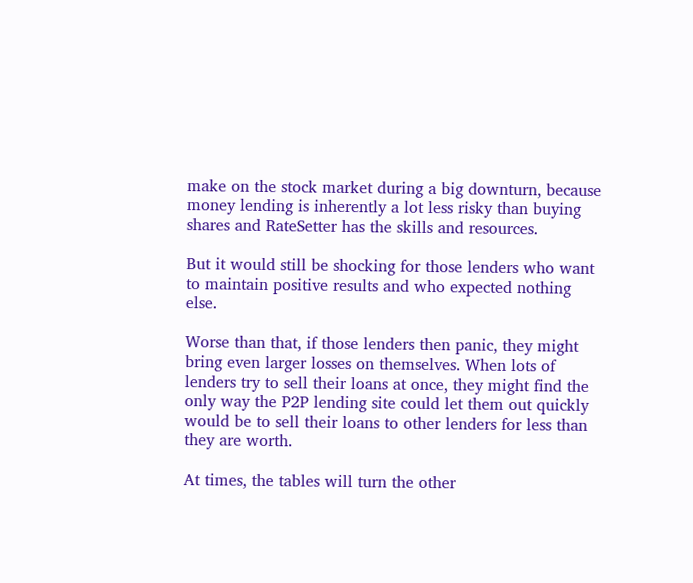make on the stock market during a big downturn, because money lending is inherently a lot less risky than buying shares and RateSetter has the skills and resources.

But it would still be shocking for those lenders who want to maintain positive results and who expected nothing else.

Worse than that, if those lenders then panic, they might bring even larger losses on themselves. When lots of lenders try to sell their loans at once, they might find the only way the P2P lending site could let them out quickly would be to sell their loans to other lenders for less than they are worth.

At times, the tables will turn the other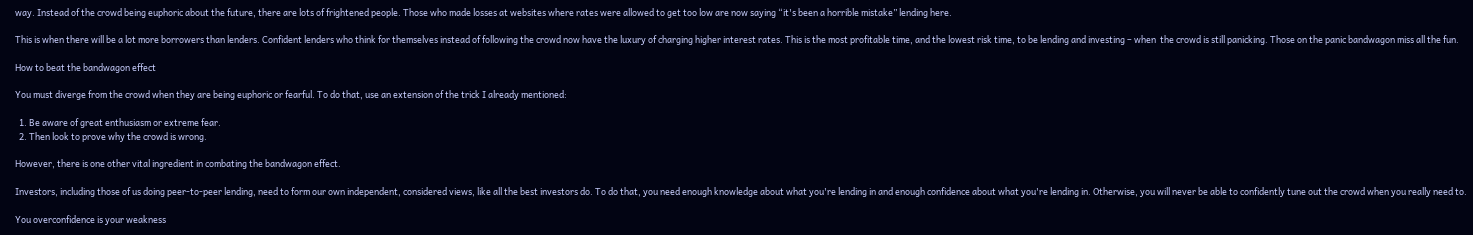way. Instead of the crowd being euphoric about the future, there are lots of frightened people. Those who made losses at websites where rates were allowed to get too low are now saying “it's been a horrible mistake” lending here.

This is when there will be a lot more borrowers than lenders. Confident lenders who think for themselves instead of following the crowd now have the luxury of charging higher interest rates. This is the most profitable time, and the lowest risk time, to be lending and investing – when  the crowd is still panicking. Those on the panic bandwagon miss all the fun.

How to beat the bandwagon effect

You must diverge from the crowd when they are being euphoric or fearful. To do that, use an extension of the trick I already mentioned:

  1. Be aware of great enthusiasm or extreme fear.
  2. Then look to prove why the crowd is wrong.

However, there is one other vital ingredient in combating the bandwagon effect.

Investors, including those of us doing peer-to-peer lending, need to form our own independent, considered views, like all the best investors do. To do that, you need enough knowledge about what you're lending in and enough confidence about what you're lending in. Otherwise, you will never be able to confidently tune out the crowd when you really need to.

You overconfidence is your weakness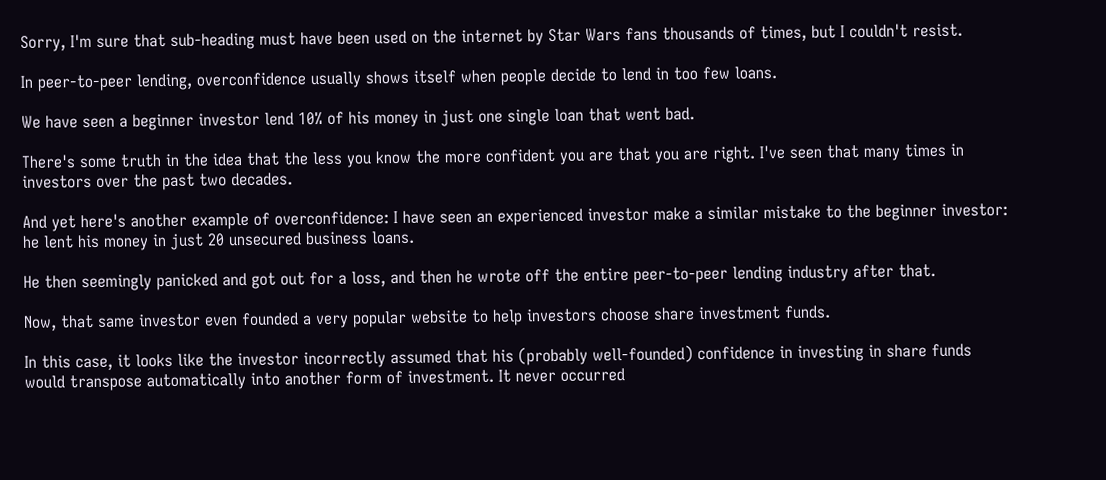Sorry, I'm sure that sub-heading must have been used on the internet by Star Wars fans thousands of times, but I couldn't resist.

In peer-to-peer lending, overconfidence usually shows itself when people decide to lend in too few loans.

We have seen a beginner investor lend 10% of his money in just one single loan that went bad.

There's some truth in the idea that the less you know the more confident you are that you are right. I've seen that many times in investors over the past two decades.

And yet here's another example of overconfidence: I have seen an experienced investor make a similar mistake to the beginner investor: he lent his money in just 20 unsecured business loans.

He then seemingly panicked and got out for a loss, and then he wrote off the entire peer-to-peer lending industry after that.

Now, that same investor even founded a very popular website to help investors choose share investment funds.

In this case, it looks like the investor incorrectly assumed that his (probably well-founded) confidence in investing in share funds would transpose automatically into another form of investment. It never occurred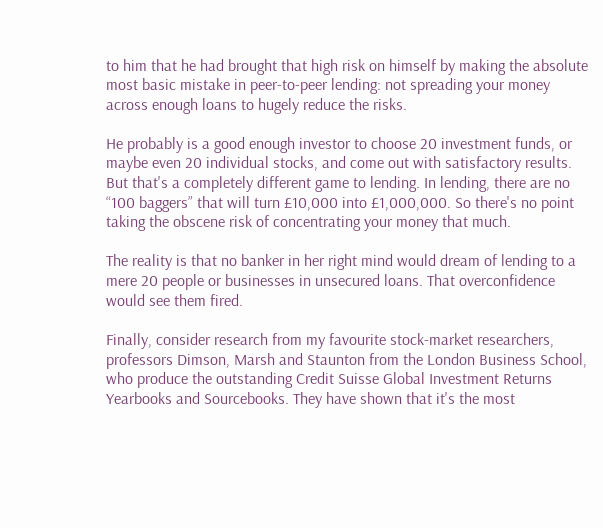to him that he had brought that high risk on himself by making the absolute most basic mistake in peer-to-peer lending: not spreading your money across enough loans to hugely reduce the risks.

He probably is a good enough investor to choose 20 investment funds, or maybe even 20 individual stocks, and come out with satisfactory results. But that's a completely different game to lending. In lending, there are no “100 baggers” that will turn £10,000 into £1,000,000. So there's no point taking the obscene risk of concentrating your money that much.

The reality is that no banker in her right mind would dream of lending to a mere 20 people or businesses in unsecured loans. That overconfidence would see them fired.

Finally, consider research from my favourite stock-market researchers, professors Dimson, Marsh and Staunton from the London Business School, who produce the outstanding Credit Suisse Global Investment Returns Yearbooks and Sourcebooks. They have shown that it's the most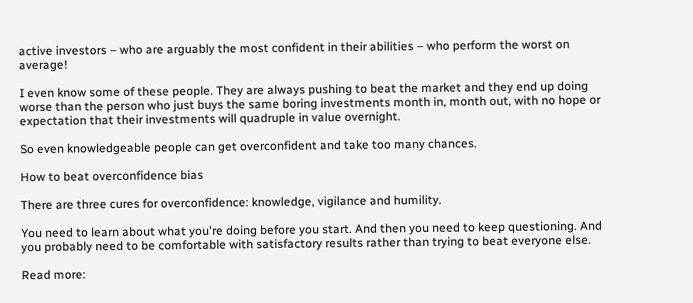active investors – who are arguably the most confident in their abilities – who perform the worst on average!

I even know some of these people. They are always pushing to beat the market and they end up doing worse than the person who just buys the same boring investments month in, month out, with no hope or expectation that their investments will quadruple in value overnight.

So even knowledgeable people can get overconfident and take too many chances.

How to beat overconfidence bias

There are three cures for overconfidence: knowledge, vigilance and humility.

You need to learn about what you're doing before you start. And then you need to keep questioning. And you probably need to be comfortable with satisfactory results rather than trying to beat everyone else.

Read more: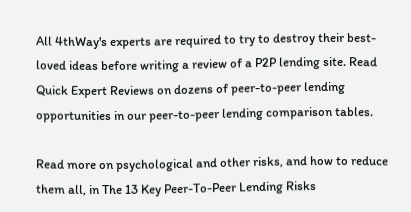All 4thWay's experts are required to try to destroy their best-loved ideas before writing a review of a P2P lending site. Read Quick Expert Reviews on dozens of peer-to-peer lending opportunities in our peer-to-peer lending comparison tables.

Read more on psychological and other risks, and how to reduce them all, in The 13 Key Peer-To-Peer Lending Risks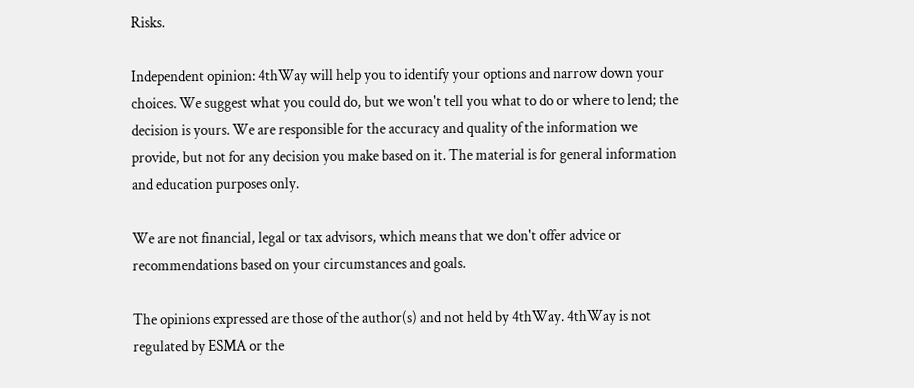Risks.

Independent opinion: 4thWay will help you to identify your options and narrow down your choices. We suggest what you could do, but we won't tell you what to do or where to lend; the decision is yours. We are responsible for the accuracy and quality of the information we provide, but not for any decision you make based on it. The material is for general information and education purposes only.

We are not financial, legal or tax advisors, which means that we don't offer advice or recommendations based on your circumstances and goals.

The opinions expressed are those of the author(s) and not held by 4thWay. 4thWay is not regulated by ESMA or the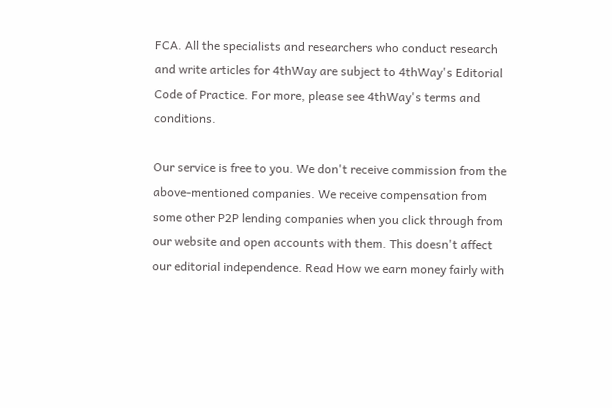FCA. All the specialists and researchers who conduct research and write articles for 4thWay are subject to 4thWay's Editorial Code of Practice. For more, please see 4thWay's terms and conditions.

Our service is free to you. We don't receive commission from the above-mentioned companies. We receive compensation from some other P2P lending companies when you click through from our website and open accounts with them. This doesn't affect our editorial independence. Read How we earn money fairly with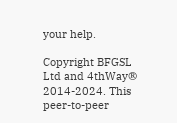your help.

Copyright BFGSL Ltd and 4thWay® 2014-2024. This peer-to-peer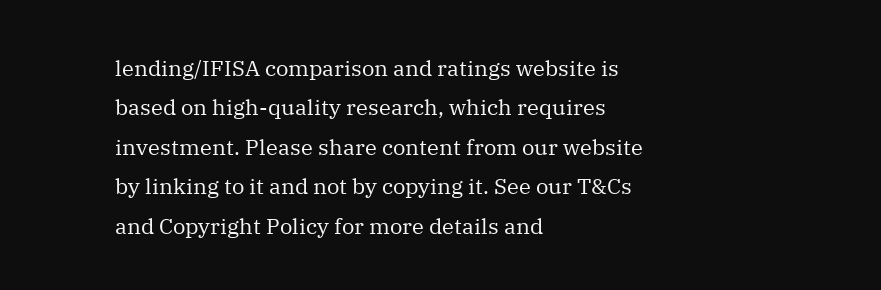lending/IFISA comparison and ratings website is based on high-quality research, which requires investment. Please share content from our website by linking to it and not by copying it. See our T&Cs and Copyright Policy for more details and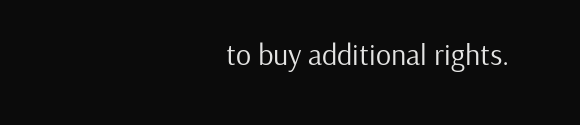to buy additional rights.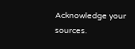Acknowledge your sources.